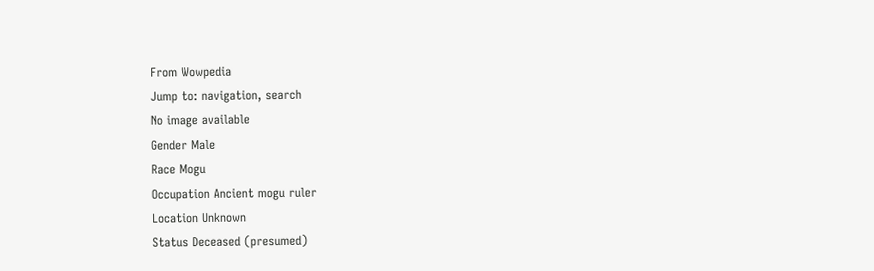From Wowpedia
Jump to: navigation, search
No image available
Gender Male
Race Mogu
Occupation Ancient mogu ruler
Location Unknown
Status Deceased (presumed)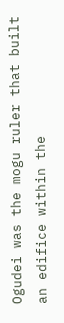Ogudei was the mogu ruler that built an edifice within the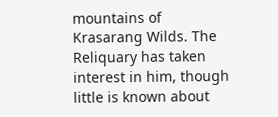mountains of Krasarang Wilds. The Reliquary has taken interest in him, though little is known about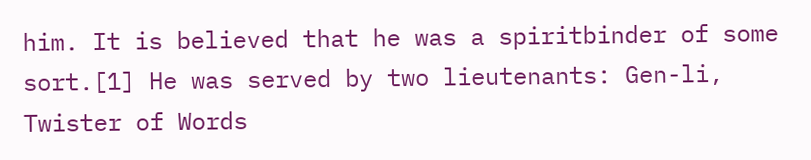him. It is believed that he was a spiritbinder of some sort.[1] He was served by two lieutenants: Gen-li, Twister of Words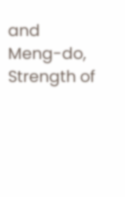and Meng-do, Strength of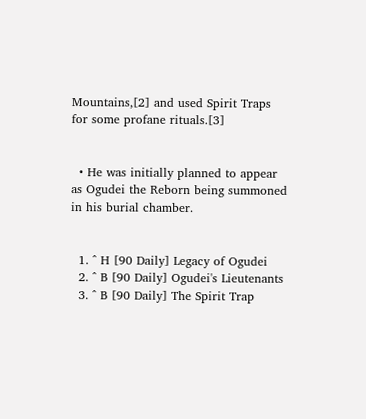Mountains,[2] and used Spirit Traps for some profane rituals.[3]


  • He was initially planned to appear as Ogudei the Reborn being summoned in his burial chamber.


  1. ^ H [90 Daily] Legacy of Ogudei
  2. ^ B [90 Daily] Ogudei's Lieutenants
  3. ^ B [90 Daily] The Spirit Trap